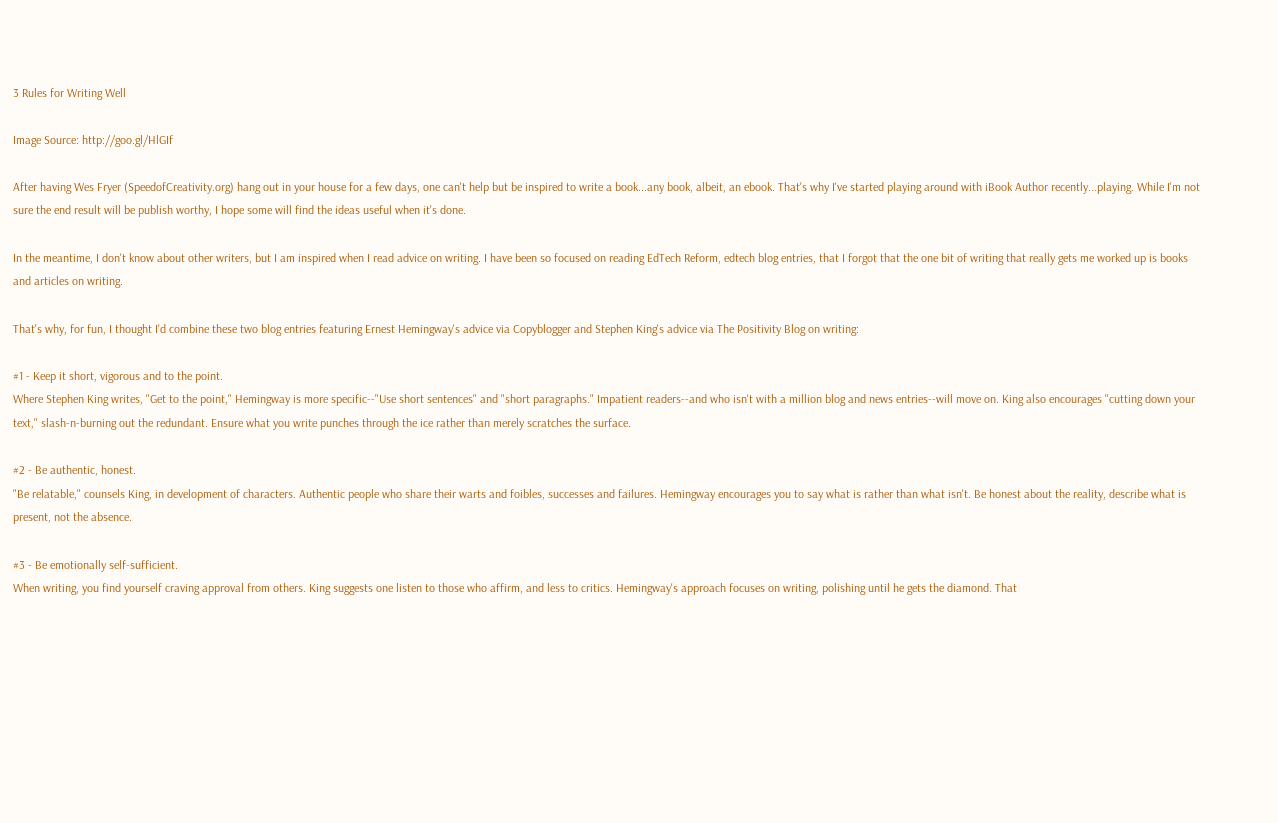3 Rules for Writing Well

Image Source: http://goo.gl/HlGIf

After having Wes Fryer (SpeedofCreativity.org) hang out in your house for a few days, one can't help but be inspired to write a book...any book, albeit, an ebook. That's why I've started playing around with iBook Author recently...playing. While I'm not sure the end result will be publish worthy, I hope some will find the ideas useful when it's done.

In the meantime, I don't know about other writers, but I am inspired when I read advice on writing. I have been so focused on reading EdTech Reform, edtech blog entries, that I forgot that the one bit of writing that really gets me worked up is books and articles on writing.

That's why, for fun, I thought I'd combine these two blog entries featuring Ernest Hemingway's advice via Copyblogger and Stephen King's advice via The Positivity Blog on writing:

#1 - Keep it short, vigorous and to the point.
Where Stephen King writes, "Get to the point," Hemingway is more specific--"Use short sentences" and "short paragraphs." Impatient readers--and who isn't with a million blog and news entries--will move on. King also encourages "cutting down your text," slash-n-burning out the redundant. Ensure what you write punches through the ice rather than merely scratches the surface.

#2 - Be authentic, honest.
"Be relatable," counsels King, in development of characters. Authentic people who share their warts and foibles, successes and failures. Hemingway encourages you to say what is rather than what isn't. Be honest about the reality, describe what is present, not the absence.

#3 - Be emotionally self-sufficient.
When writing, you find yourself craving approval from others. King suggests one listen to those who affirm, and less to critics. Hemingway's approach focuses on writing, polishing until he gets the diamond. That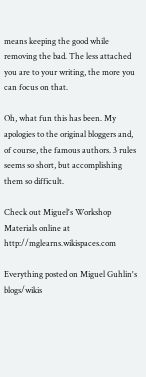means keeping the good while removing the bad. The less attached you are to your writing, the more you can focus on that.

Oh, what fun this has been. My apologies to the original bloggers and, of course, the famous authors. 3 rules seems so short, but accomplishing them so difficult.

Check out Miguel's Workshop Materials online at http://mglearns.wikispaces.com

Everything posted on Miguel Guhlin's blogs/wikis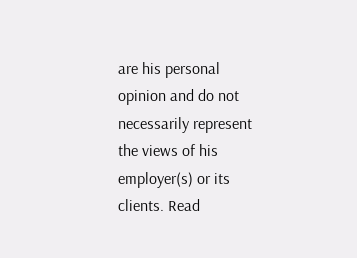are his personal opinion and do not necessarily represent the views of his employer(s) or its clients. Read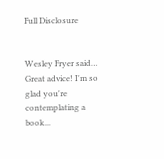Full Disclosure


Wesley Fryer said…
Great advice! I'm so glad you're contemplating a book...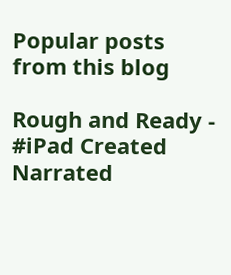Popular posts from this blog

Rough and Ready - #iPad Created Narrated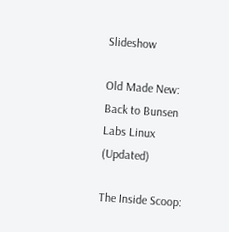Slideshow

Old Made New: Back to Bunsen Labs Linux (Updated)

The Inside Scoop: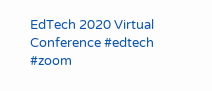EdTech 2020 Virtual Conference #edtech #zoom